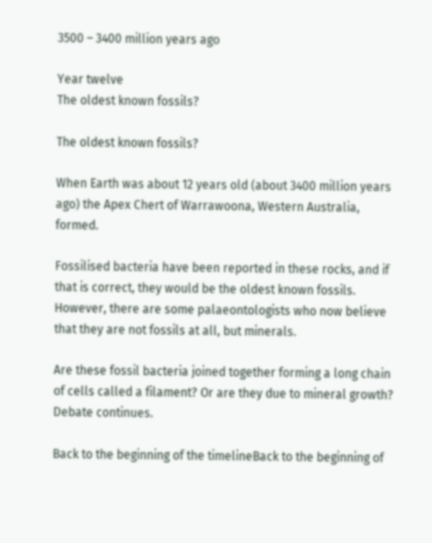3500 – 3400 million years ago

Year twelve
The oldest known fossils?

The oldest known fossils?

When Earth was about 12 years old (about 3400 million years ago) the Apex Chert of Warrawoona, Western Australia, formed.

Fossilised bacteria have been reported in these rocks, and if that is correct, they would be the oldest known fossils. However, there are some palaeontologists who now believe that they are not fossils at all, but minerals.

Are these fossil bacteria joined together forming a long chain of cells called a filament? Or are they due to mineral growth? Debate continues.

Back to the beginning of the timelineBack to the beginning of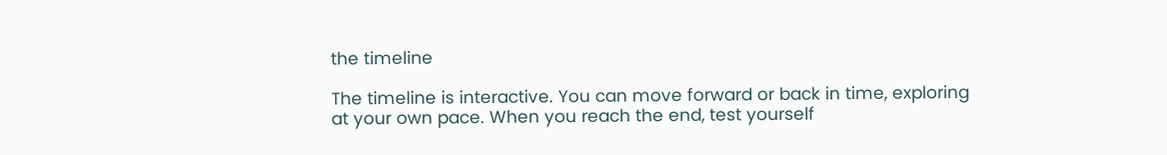the timeline

The timeline is interactive. You can move forward or back in time, exploring at your own pace. When you reach the end, test yourself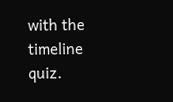with the timeline quiz.